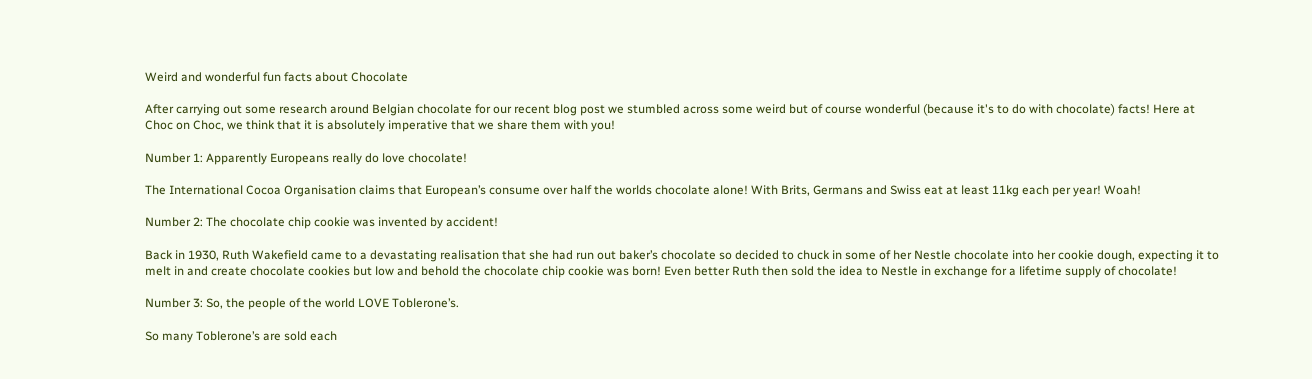Weird and wonderful fun facts about Chocolate

After carrying out some research around Belgian chocolate for our recent blog post we stumbled across some weird but of course wonderful (because it's to do with chocolate) facts! Here at Choc on Choc, we think that it is absolutely imperative that we share them with you!

Number 1: Apparently Europeans really do love chocolate!

The International Cocoa Organisation claims that European’s consume over half the worlds chocolate alone! With Brits, Germans and Swiss eat at least 11kg each per year! Woah!

Number 2: The chocolate chip cookie was invented by accident!

Back in 1930, Ruth Wakefield came to a devastating realisation that she had run out baker’s chocolate so decided to chuck in some of her Nestle chocolate into her cookie dough, expecting it to melt in and create chocolate cookies but low and behold the chocolate chip cookie was born! Even better Ruth then sold the idea to Nestle in exchange for a lifetime supply of chocolate!

Number 3: So, the people of the world LOVE Toblerone’s.

So many Toblerone’s are sold each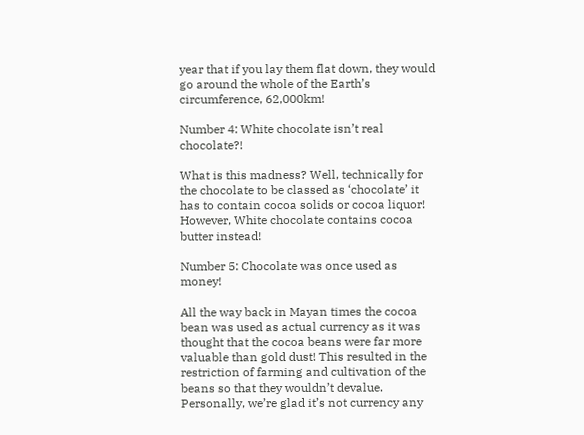year that if you lay them flat down, they would go around the whole of the Earth’s circumference, 62,000km!

Number 4: White chocolate isn’t real chocolate?!

What is this madness? Well, technically for the chocolate to be classed as ‘chocolate’ it has to contain cocoa solids or cocoa liquor! However, White chocolate contains cocoa butter instead!

Number 5: Chocolate was once used as money!

All the way back in Mayan times the cocoa bean was used as actual currency as it was thought that the cocoa beans were far more valuable than gold dust! This resulted in the restriction of farming and cultivation of the beans so that they wouldn’t devalue. Personally, we’re glad it’s not currency any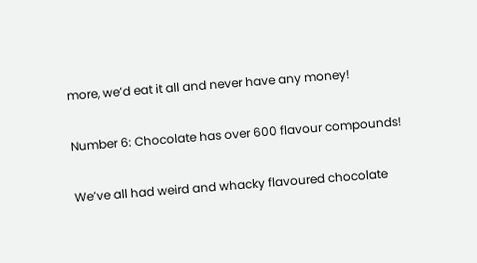more, we’d eat it all and never have any money!

Number 6: Chocolate has over 600 flavour compounds!

We’ve all had weird and whacky flavoured chocolate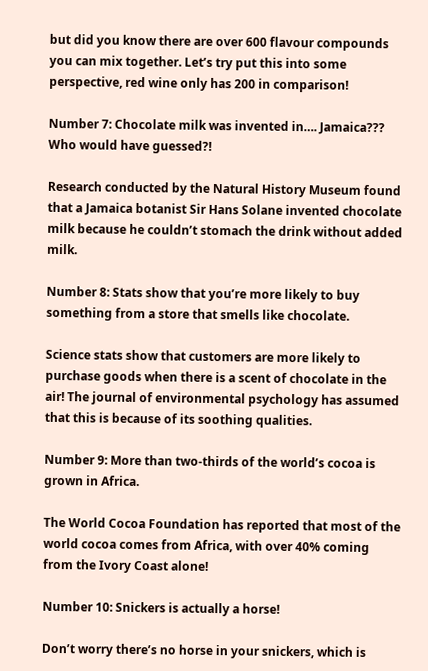but did you know there are over 600 flavour compounds you can mix together. Let’s try put this into some perspective, red wine only has 200 in comparison!

Number 7: Chocolate milk was invented in…. Jamaica??? Who would have guessed?!

Research conducted by the Natural History Museum found that a Jamaica botanist Sir Hans Solane invented chocolate milk because he couldn’t stomach the drink without added milk.

Number 8: Stats show that you’re more likely to buy something from a store that smells like chocolate.

Science stats show that customers are more likely to purchase goods when there is a scent of chocolate in the air! The journal of environmental psychology has assumed that this is because of its soothing qualities.

Number 9: More than two-thirds of the world’s cocoa is grown in Africa.

The World Cocoa Foundation has reported that most of the world cocoa comes from Africa, with over 40% coming from the Ivory Coast alone!

Number 10: Snickers is actually a horse!

Don’t worry there’s no horse in your snickers, which is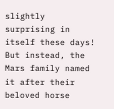slightly surprising in itself these days! But instead, the Mars family named it after their beloved horse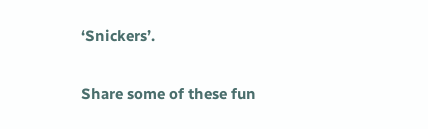‘Snickers’.


Share some of these fun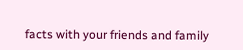facts with your friends and family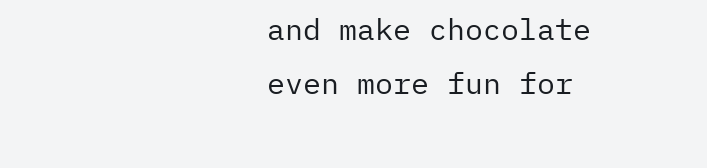and make chocolate even more fun for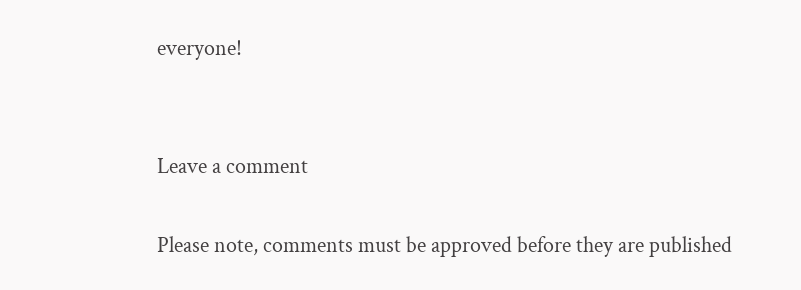everyone!


Leave a comment

Please note, comments must be approved before they are published